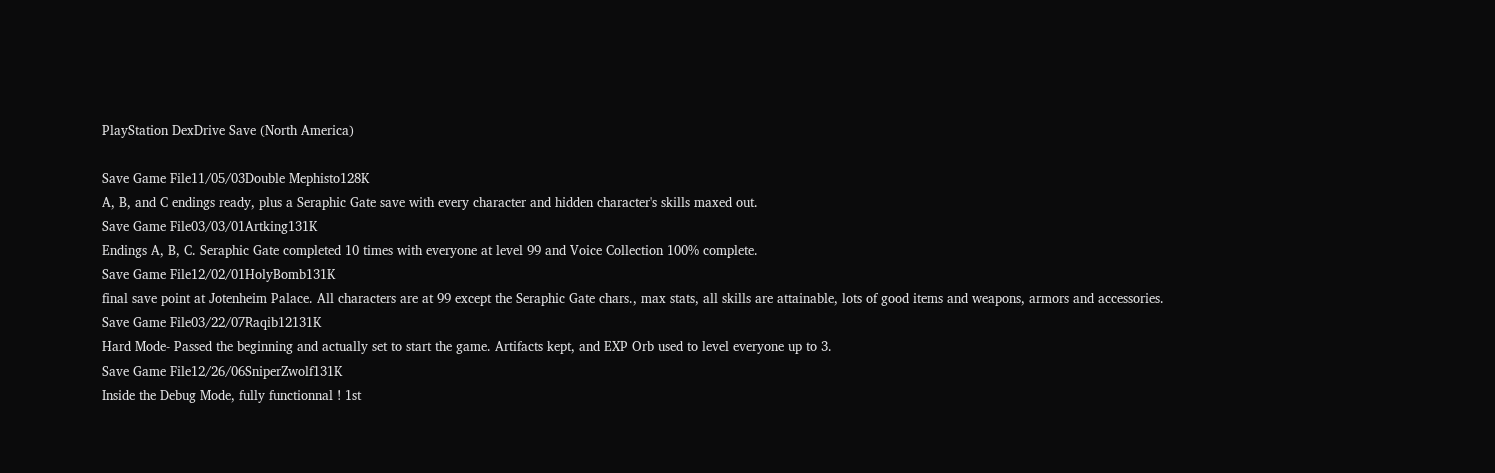PlayStation DexDrive Save (North America)

Save Game File11/05/03Double Mephisto128K
A, B, and C endings ready, plus a Seraphic Gate save with every character and hidden character's skills maxed out.
Save Game File03/03/01Artking131K
Endings A, B, C. Seraphic Gate completed 10 times with everyone at level 99 and Voice Collection 100% complete.
Save Game File12/02/01HolyBomb131K
final save point at Jotenheim Palace. All characters are at 99 except the Seraphic Gate chars., max stats, all skills are attainable, lots of good items and weapons, armors and accessories.
Save Game File03/22/07Raqib12131K
Hard Mode- Passed the beginning and actually set to start the game. Artifacts kept, and EXP Orb used to level everyone up to 3.
Save Game File12/26/06SniperZwolf131K
Inside the Debug Mode, fully functionnal ! 1st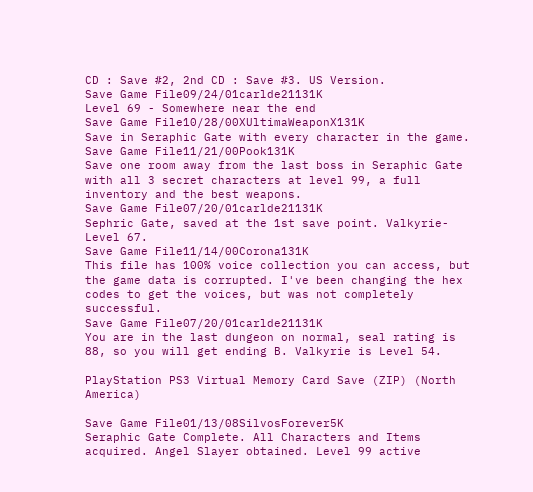CD : Save #2, 2nd CD : Save #3. US Version.
Save Game File09/24/01carlde21131K
Level 69 - Somewhere near the end
Save Game File10/28/00XUltimaWeaponX131K
Save in Seraphic Gate with every character in the game.
Save Game File11/21/00Pook131K
Save one room away from the last boss in Seraphic Gate with all 3 secret characters at level 99, a full inventory and the best weapons.
Save Game File07/20/01carlde21131K
Sephric Gate, saved at the 1st save point. Valkyrie- Level 67.
Save Game File11/14/00Corona131K
This file has 100% voice collection you can access, but the game data is corrupted. I've been changing the hex codes to get the voices, but was not completely successful.
Save Game File07/20/01carlde21131K
You are in the last dungeon on normal, seal rating is 88, so you will get ending B. Valkyrie is Level 54.

PlayStation PS3 Virtual Memory Card Save (ZIP) (North America)

Save Game File01/13/08SilvosForever5K
Seraphic Gate Complete. All Characters and Items acquired. Angel Slayer obtained. Level 99 active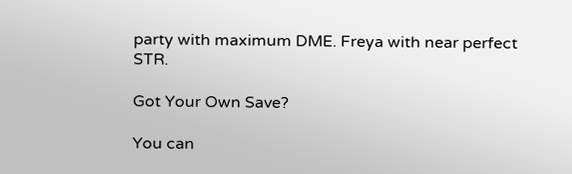party with maximum DME. Freya with near perfect STR.

Got Your Own Save?

You can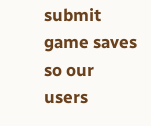submit game saves so our users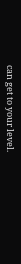can get to your level.